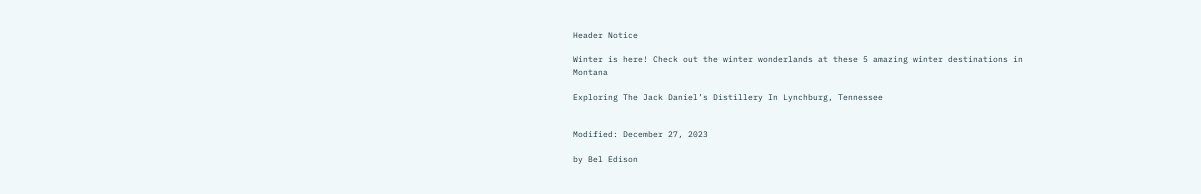Header Notice

Winter is here! Check out the winter wonderlands at these 5 amazing winter destinations in Montana

Exploring The Jack Daniel’s Distillery In Lynchburg, Tennessee


Modified: December 27, 2023

by Bel Edison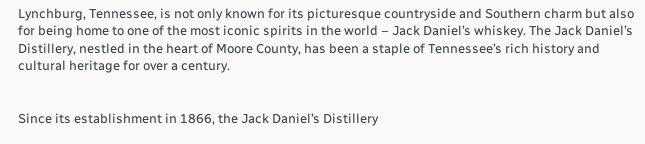Lynchburg, Tennessee, is not only known for its picturesque countryside and Southern charm but also for being home to one of the most iconic spirits in the world – Jack Daniel’s whiskey. The Jack Daniel’s Distillery, nestled in the heart of Moore County, has been a staple of Tennessee’s rich history and cultural heritage for over a century.


Since its establishment in 1866, the Jack Daniel’s Distillery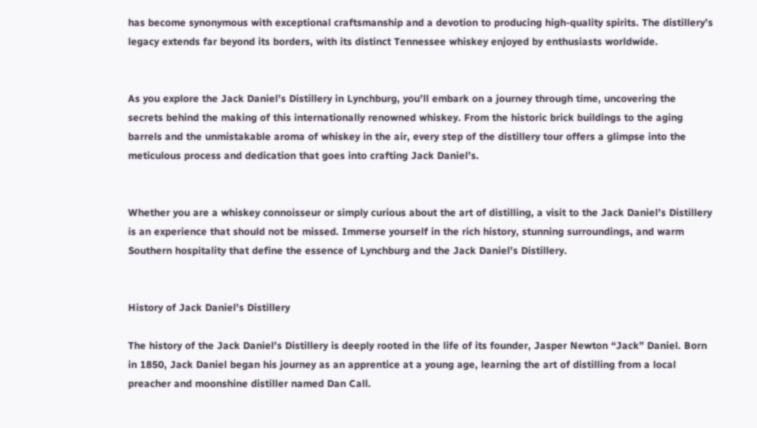has become synonymous with exceptional craftsmanship and a devotion to producing high-quality spirits. The distillery’s legacy extends far beyond its borders, with its distinct Tennessee whiskey enjoyed by enthusiasts worldwide.


As you explore the Jack Daniel’s Distillery in Lynchburg, you’ll embark on a journey through time, uncovering the secrets behind the making of this internationally renowned whiskey. From the historic brick buildings to the aging barrels and the unmistakable aroma of whiskey in the air, every step of the distillery tour offers a glimpse into the meticulous process and dedication that goes into crafting Jack Daniel’s.


Whether you are a whiskey connoisseur or simply curious about the art of distilling, a visit to the Jack Daniel’s Distillery is an experience that should not be missed. Immerse yourself in the rich history, stunning surroundings, and warm Southern hospitality that define the essence of Lynchburg and the Jack Daniel’s Distillery.


History of Jack Daniel’s Distillery

The history of the Jack Daniel’s Distillery is deeply rooted in the life of its founder, Jasper Newton “Jack” Daniel. Born in 1850, Jack Daniel began his journey as an apprentice at a young age, learning the art of distilling from a local preacher and moonshine distiller named Dan Call.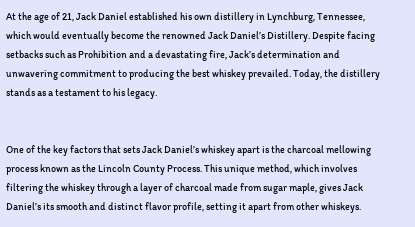At the age of 21, Jack Daniel established his own distillery in Lynchburg, Tennessee, which would eventually become the renowned Jack Daniel’s Distillery. Despite facing setbacks such as Prohibition and a devastating fire, Jack’s determination and unwavering commitment to producing the best whiskey prevailed. Today, the distillery stands as a testament to his legacy.


One of the key factors that sets Jack Daniel’s whiskey apart is the charcoal mellowing process known as the Lincoln County Process. This unique method, which involves filtering the whiskey through a layer of charcoal made from sugar maple, gives Jack Daniel’s its smooth and distinct flavor profile, setting it apart from other whiskeys.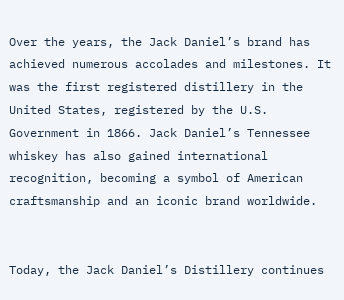Over the years, the Jack Daniel’s brand has achieved numerous accolades and milestones. It was the first registered distillery in the United States, registered by the U.S. Government in 1866. Jack Daniel’s Tennessee whiskey has also gained international recognition, becoming a symbol of American craftsmanship and an iconic brand worldwide.


Today, the Jack Daniel’s Distillery continues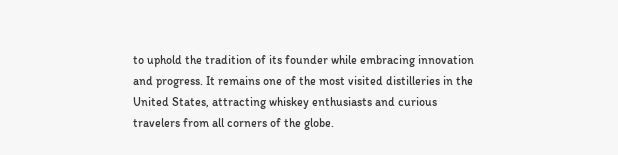to uphold the tradition of its founder while embracing innovation and progress. It remains one of the most visited distilleries in the United States, attracting whiskey enthusiasts and curious travelers from all corners of the globe.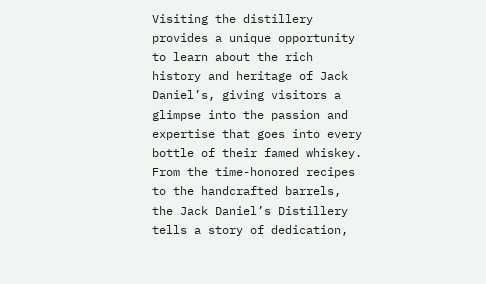Visiting the distillery provides a unique opportunity to learn about the rich history and heritage of Jack Daniel’s, giving visitors a glimpse into the passion and expertise that goes into every bottle of their famed whiskey. From the time-honored recipes to the handcrafted barrels, the Jack Daniel’s Distillery tells a story of dedication,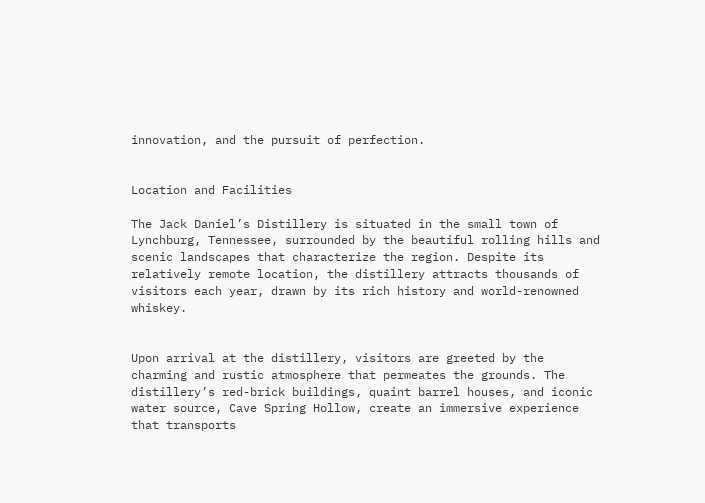innovation, and the pursuit of perfection.


Location and Facilities

The Jack Daniel’s Distillery is situated in the small town of Lynchburg, Tennessee, surrounded by the beautiful rolling hills and scenic landscapes that characterize the region. Despite its relatively remote location, the distillery attracts thousands of visitors each year, drawn by its rich history and world-renowned whiskey.


Upon arrival at the distillery, visitors are greeted by the charming and rustic atmosphere that permeates the grounds. The distillery’s red-brick buildings, quaint barrel houses, and iconic water source, Cave Spring Hollow, create an immersive experience that transports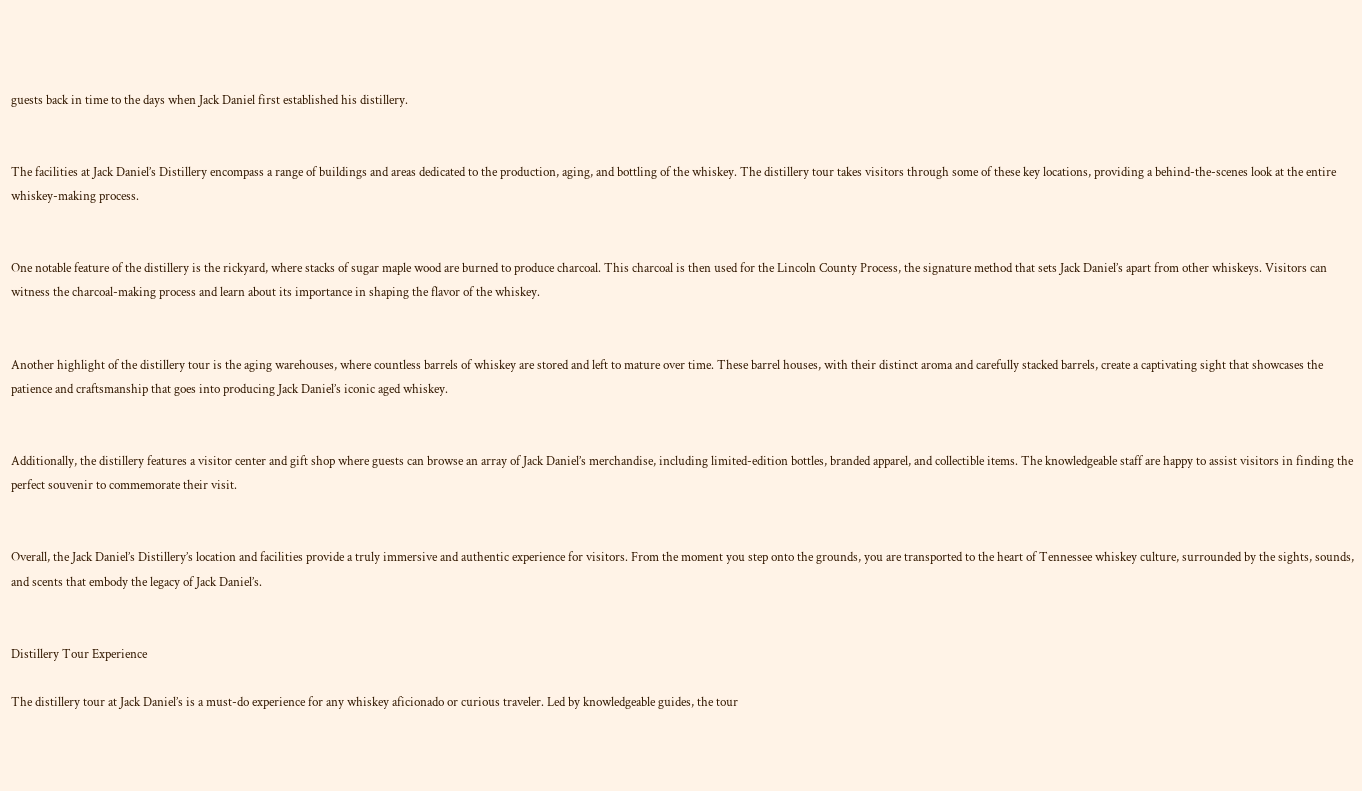guests back in time to the days when Jack Daniel first established his distillery.


The facilities at Jack Daniel’s Distillery encompass a range of buildings and areas dedicated to the production, aging, and bottling of the whiskey. The distillery tour takes visitors through some of these key locations, providing a behind-the-scenes look at the entire whiskey-making process.


One notable feature of the distillery is the rickyard, where stacks of sugar maple wood are burned to produce charcoal. This charcoal is then used for the Lincoln County Process, the signature method that sets Jack Daniel’s apart from other whiskeys. Visitors can witness the charcoal-making process and learn about its importance in shaping the flavor of the whiskey.


Another highlight of the distillery tour is the aging warehouses, where countless barrels of whiskey are stored and left to mature over time. These barrel houses, with their distinct aroma and carefully stacked barrels, create a captivating sight that showcases the patience and craftsmanship that goes into producing Jack Daniel’s iconic aged whiskey.


Additionally, the distillery features a visitor center and gift shop where guests can browse an array of Jack Daniel’s merchandise, including limited-edition bottles, branded apparel, and collectible items. The knowledgeable staff are happy to assist visitors in finding the perfect souvenir to commemorate their visit.


Overall, the Jack Daniel’s Distillery’s location and facilities provide a truly immersive and authentic experience for visitors. From the moment you step onto the grounds, you are transported to the heart of Tennessee whiskey culture, surrounded by the sights, sounds, and scents that embody the legacy of Jack Daniel’s.


Distillery Tour Experience

The distillery tour at Jack Daniel’s is a must-do experience for any whiskey aficionado or curious traveler. Led by knowledgeable guides, the tour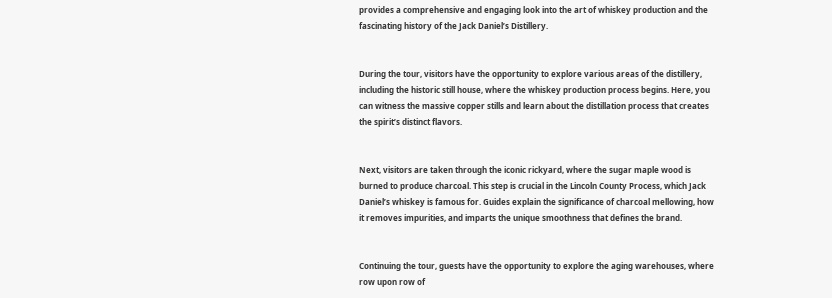provides a comprehensive and engaging look into the art of whiskey production and the fascinating history of the Jack Daniel’s Distillery.


During the tour, visitors have the opportunity to explore various areas of the distillery, including the historic still house, where the whiskey production process begins. Here, you can witness the massive copper stills and learn about the distillation process that creates the spirit’s distinct flavors.


Next, visitors are taken through the iconic rickyard, where the sugar maple wood is burned to produce charcoal. This step is crucial in the Lincoln County Process, which Jack Daniel’s whiskey is famous for. Guides explain the significance of charcoal mellowing, how it removes impurities, and imparts the unique smoothness that defines the brand.


Continuing the tour, guests have the opportunity to explore the aging warehouses, where row upon row of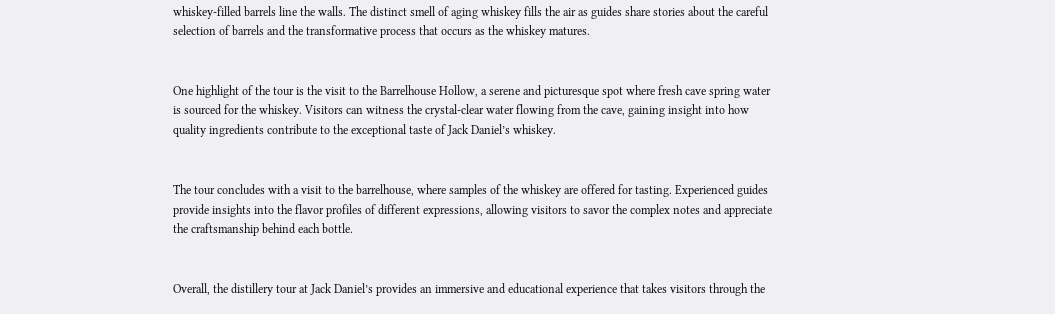whiskey-filled barrels line the walls. The distinct smell of aging whiskey fills the air as guides share stories about the careful selection of barrels and the transformative process that occurs as the whiskey matures.


One highlight of the tour is the visit to the Barrelhouse Hollow, a serene and picturesque spot where fresh cave spring water is sourced for the whiskey. Visitors can witness the crystal-clear water flowing from the cave, gaining insight into how quality ingredients contribute to the exceptional taste of Jack Daniel’s whiskey.


The tour concludes with a visit to the barrelhouse, where samples of the whiskey are offered for tasting. Experienced guides provide insights into the flavor profiles of different expressions, allowing visitors to savor the complex notes and appreciate the craftsmanship behind each bottle.


Overall, the distillery tour at Jack Daniel’s provides an immersive and educational experience that takes visitors through the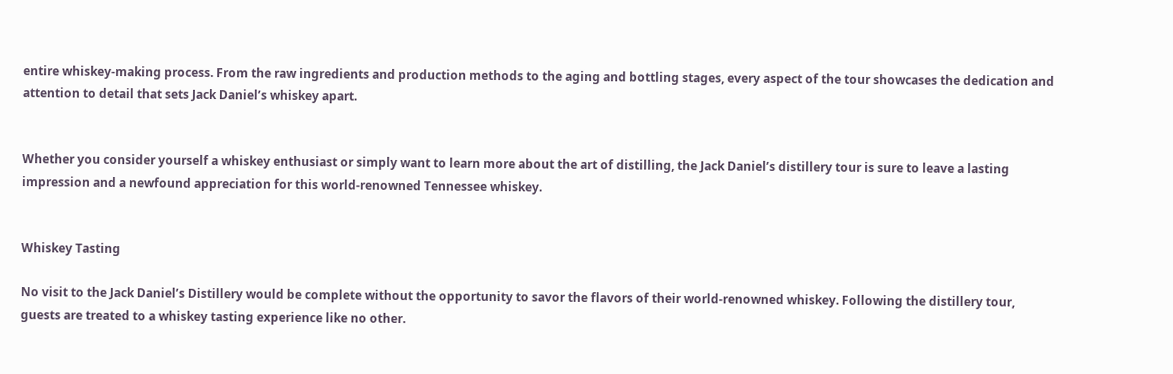entire whiskey-making process. From the raw ingredients and production methods to the aging and bottling stages, every aspect of the tour showcases the dedication and attention to detail that sets Jack Daniel’s whiskey apart.


Whether you consider yourself a whiskey enthusiast or simply want to learn more about the art of distilling, the Jack Daniel’s distillery tour is sure to leave a lasting impression and a newfound appreciation for this world-renowned Tennessee whiskey.


Whiskey Tasting

No visit to the Jack Daniel’s Distillery would be complete without the opportunity to savor the flavors of their world-renowned whiskey. Following the distillery tour, guests are treated to a whiskey tasting experience like no other.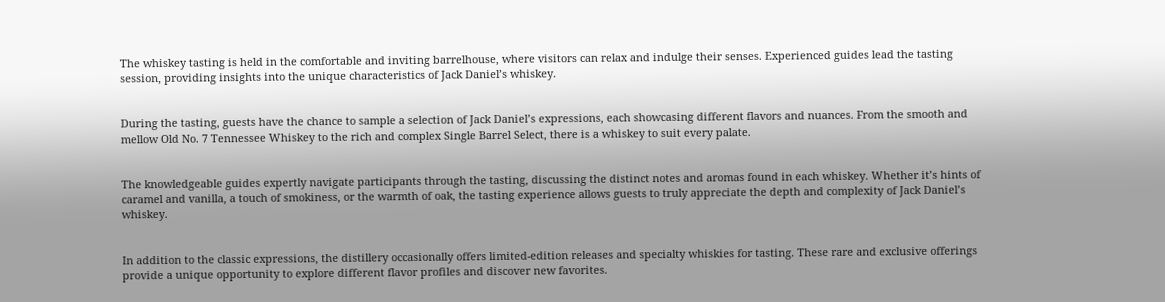The whiskey tasting is held in the comfortable and inviting barrelhouse, where visitors can relax and indulge their senses. Experienced guides lead the tasting session, providing insights into the unique characteristics of Jack Daniel’s whiskey.


During the tasting, guests have the chance to sample a selection of Jack Daniel’s expressions, each showcasing different flavors and nuances. From the smooth and mellow Old No. 7 Tennessee Whiskey to the rich and complex Single Barrel Select, there is a whiskey to suit every palate.


The knowledgeable guides expertly navigate participants through the tasting, discussing the distinct notes and aromas found in each whiskey. Whether it’s hints of caramel and vanilla, a touch of smokiness, or the warmth of oak, the tasting experience allows guests to truly appreciate the depth and complexity of Jack Daniel’s whiskey.


In addition to the classic expressions, the distillery occasionally offers limited-edition releases and specialty whiskies for tasting. These rare and exclusive offerings provide a unique opportunity to explore different flavor profiles and discover new favorites.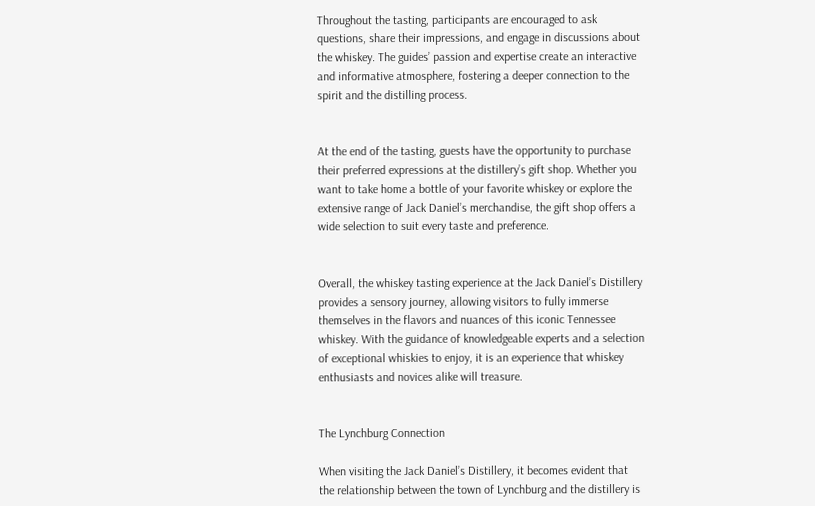Throughout the tasting, participants are encouraged to ask questions, share their impressions, and engage in discussions about the whiskey. The guides’ passion and expertise create an interactive and informative atmosphere, fostering a deeper connection to the spirit and the distilling process.


At the end of the tasting, guests have the opportunity to purchase their preferred expressions at the distillery’s gift shop. Whether you want to take home a bottle of your favorite whiskey or explore the extensive range of Jack Daniel’s merchandise, the gift shop offers a wide selection to suit every taste and preference.


Overall, the whiskey tasting experience at the Jack Daniel’s Distillery provides a sensory journey, allowing visitors to fully immerse themselves in the flavors and nuances of this iconic Tennessee whiskey. With the guidance of knowledgeable experts and a selection of exceptional whiskies to enjoy, it is an experience that whiskey enthusiasts and novices alike will treasure.


The Lynchburg Connection

When visiting the Jack Daniel’s Distillery, it becomes evident that the relationship between the town of Lynchburg and the distillery is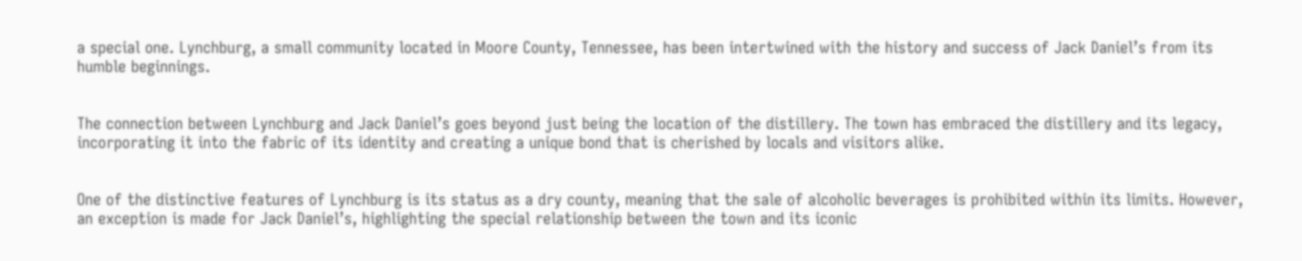a special one. Lynchburg, a small community located in Moore County, Tennessee, has been intertwined with the history and success of Jack Daniel’s from its humble beginnings.


The connection between Lynchburg and Jack Daniel’s goes beyond just being the location of the distillery. The town has embraced the distillery and its legacy, incorporating it into the fabric of its identity and creating a unique bond that is cherished by locals and visitors alike.


One of the distinctive features of Lynchburg is its status as a dry county, meaning that the sale of alcoholic beverages is prohibited within its limits. However, an exception is made for Jack Daniel’s, highlighting the special relationship between the town and its iconic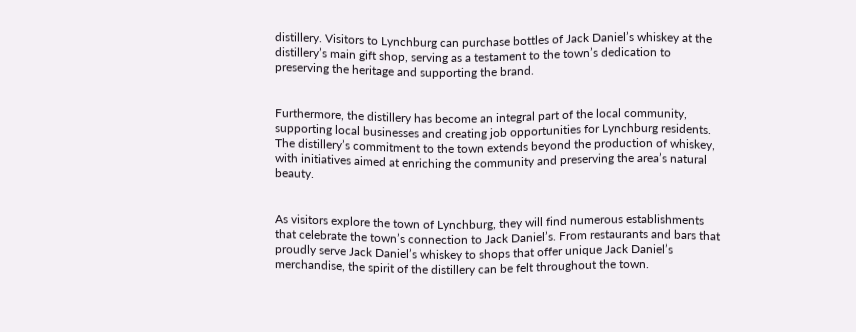distillery. Visitors to Lynchburg can purchase bottles of Jack Daniel’s whiskey at the distillery’s main gift shop, serving as a testament to the town’s dedication to preserving the heritage and supporting the brand.


Furthermore, the distillery has become an integral part of the local community, supporting local businesses and creating job opportunities for Lynchburg residents. The distillery’s commitment to the town extends beyond the production of whiskey, with initiatives aimed at enriching the community and preserving the area’s natural beauty.


As visitors explore the town of Lynchburg, they will find numerous establishments that celebrate the town’s connection to Jack Daniel’s. From restaurants and bars that proudly serve Jack Daniel’s whiskey to shops that offer unique Jack Daniel’s merchandise, the spirit of the distillery can be felt throughout the town.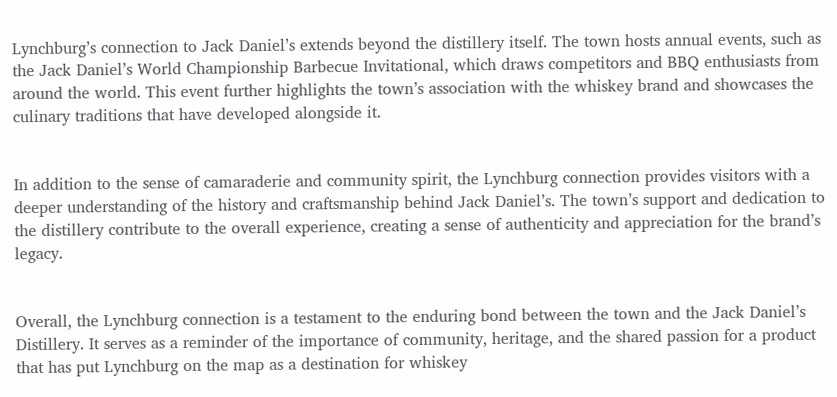Lynchburg’s connection to Jack Daniel’s extends beyond the distillery itself. The town hosts annual events, such as the Jack Daniel’s World Championship Barbecue Invitational, which draws competitors and BBQ enthusiasts from around the world. This event further highlights the town’s association with the whiskey brand and showcases the culinary traditions that have developed alongside it.


In addition to the sense of camaraderie and community spirit, the Lynchburg connection provides visitors with a deeper understanding of the history and craftsmanship behind Jack Daniel’s. The town’s support and dedication to the distillery contribute to the overall experience, creating a sense of authenticity and appreciation for the brand’s legacy.


Overall, the Lynchburg connection is a testament to the enduring bond between the town and the Jack Daniel’s Distillery. It serves as a reminder of the importance of community, heritage, and the shared passion for a product that has put Lynchburg on the map as a destination for whiskey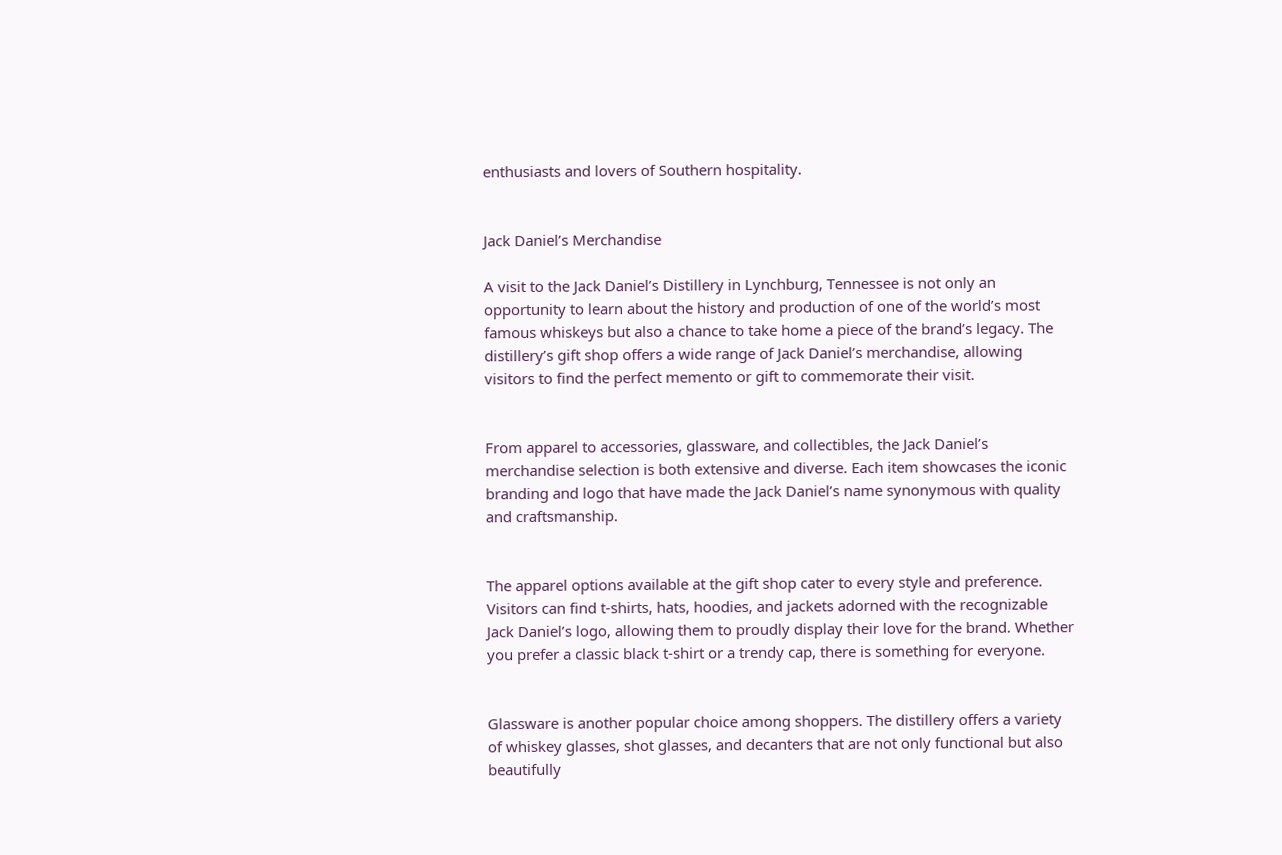enthusiasts and lovers of Southern hospitality.


Jack Daniel’s Merchandise

A visit to the Jack Daniel’s Distillery in Lynchburg, Tennessee is not only an opportunity to learn about the history and production of one of the world’s most famous whiskeys but also a chance to take home a piece of the brand’s legacy. The distillery’s gift shop offers a wide range of Jack Daniel’s merchandise, allowing visitors to find the perfect memento or gift to commemorate their visit.


From apparel to accessories, glassware, and collectibles, the Jack Daniel’s merchandise selection is both extensive and diverse. Each item showcases the iconic branding and logo that have made the Jack Daniel’s name synonymous with quality and craftsmanship.


The apparel options available at the gift shop cater to every style and preference. Visitors can find t-shirts, hats, hoodies, and jackets adorned with the recognizable Jack Daniel’s logo, allowing them to proudly display their love for the brand. Whether you prefer a classic black t-shirt or a trendy cap, there is something for everyone.


Glassware is another popular choice among shoppers. The distillery offers a variety of whiskey glasses, shot glasses, and decanters that are not only functional but also beautifully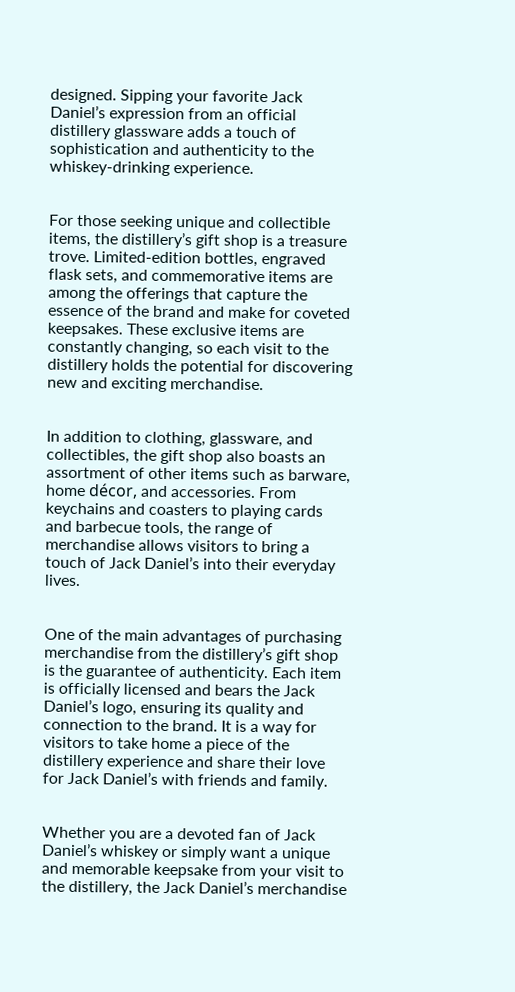designed. Sipping your favorite Jack Daniel’s expression from an official distillery glassware adds a touch of sophistication and authenticity to the whiskey-drinking experience.


For those seeking unique and collectible items, the distillery’s gift shop is a treasure trove. Limited-edition bottles, engraved flask sets, and commemorative items are among the offerings that capture the essence of the brand and make for coveted keepsakes. These exclusive items are constantly changing, so each visit to the distillery holds the potential for discovering new and exciting merchandise.


In addition to clothing, glassware, and collectibles, the gift shop also boasts an assortment of other items such as barware, home décor, and accessories. From keychains and coasters to playing cards and barbecue tools, the range of merchandise allows visitors to bring a touch of Jack Daniel’s into their everyday lives.


One of the main advantages of purchasing merchandise from the distillery’s gift shop is the guarantee of authenticity. Each item is officially licensed and bears the Jack Daniel’s logo, ensuring its quality and connection to the brand. It is a way for visitors to take home a piece of the distillery experience and share their love for Jack Daniel’s with friends and family.


Whether you are a devoted fan of Jack Daniel’s whiskey or simply want a unique and memorable keepsake from your visit to the distillery, the Jack Daniel’s merchandise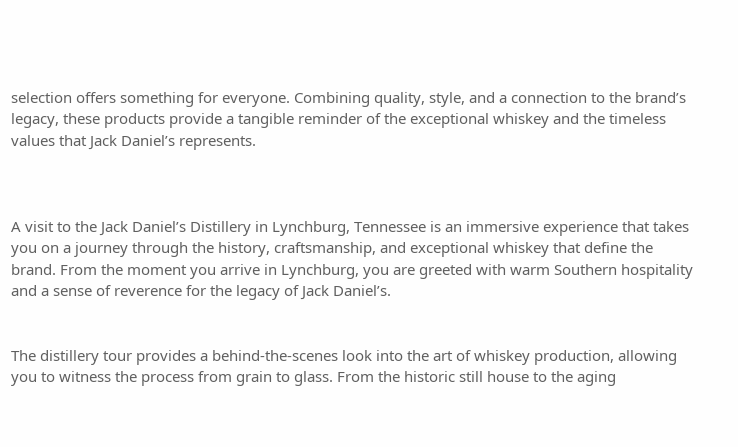selection offers something for everyone. Combining quality, style, and a connection to the brand’s legacy, these products provide a tangible reminder of the exceptional whiskey and the timeless values that Jack Daniel’s represents.



A visit to the Jack Daniel’s Distillery in Lynchburg, Tennessee is an immersive experience that takes you on a journey through the history, craftsmanship, and exceptional whiskey that define the brand. From the moment you arrive in Lynchburg, you are greeted with warm Southern hospitality and a sense of reverence for the legacy of Jack Daniel’s.


The distillery tour provides a behind-the-scenes look into the art of whiskey production, allowing you to witness the process from grain to glass. From the historic still house to the aging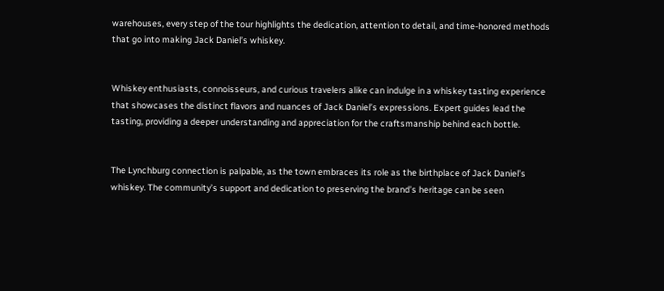warehouses, every step of the tour highlights the dedication, attention to detail, and time-honored methods that go into making Jack Daniel’s whiskey.


Whiskey enthusiasts, connoisseurs, and curious travelers alike can indulge in a whiskey tasting experience that showcases the distinct flavors and nuances of Jack Daniel’s expressions. Expert guides lead the tasting, providing a deeper understanding and appreciation for the craftsmanship behind each bottle.


The Lynchburg connection is palpable, as the town embraces its role as the birthplace of Jack Daniel’s whiskey. The community’s support and dedication to preserving the brand’s heritage can be seen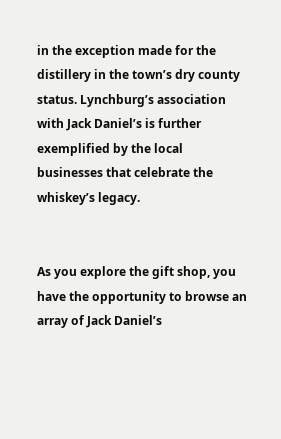in the exception made for the distillery in the town’s dry county status. Lynchburg’s association with Jack Daniel’s is further exemplified by the local businesses that celebrate the whiskey’s legacy.


As you explore the gift shop, you have the opportunity to browse an array of Jack Daniel’s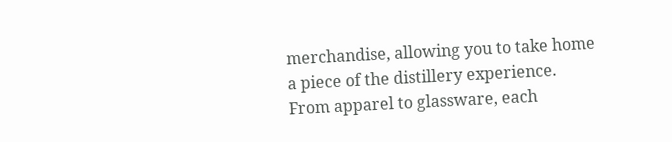merchandise, allowing you to take home a piece of the distillery experience. From apparel to glassware, each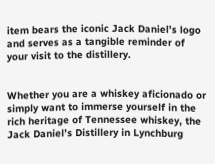item bears the iconic Jack Daniel’s logo and serves as a tangible reminder of your visit to the distillery.


Whether you are a whiskey aficionado or simply want to immerse yourself in the rich heritage of Tennessee whiskey, the Jack Daniel’s Distillery in Lynchburg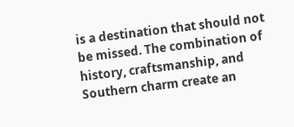is a destination that should not be missed. The combination of history, craftsmanship, and Southern charm create an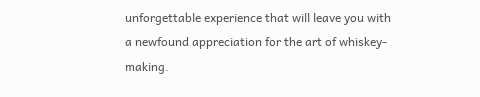unforgettable experience that will leave you with a newfound appreciation for the art of whiskey-making.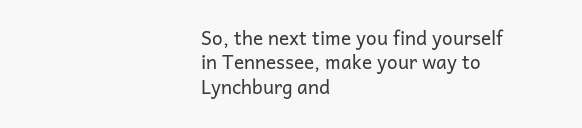So, the next time you find yourself in Tennessee, make your way to Lynchburg and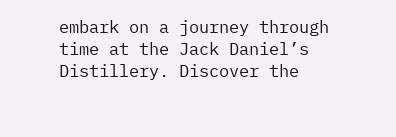embark on a journey through time at the Jack Daniel’s Distillery. Discover the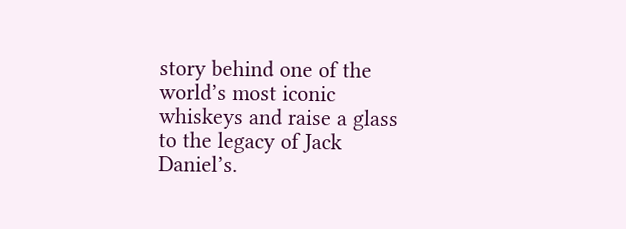story behind one of the world’s most iconic whiskeys and raise a glass to the legacy of Jack Daniel’s.